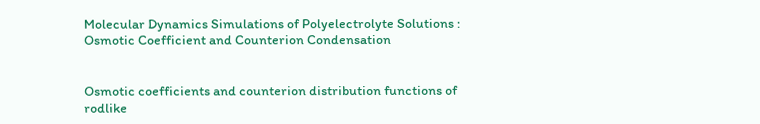Molecular Dynamics Simulations of Polyelectrolyte Solutions : Osmotic Coefficient and Counterion Condensation


Osmotic coefficients and counterion distribution functions of rodlike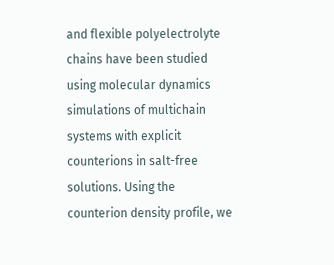and flexible polyelectrolyte chains have been studied using molecular dynamics simulations of multichain systems with explicit counterions in salt-free solutions. Using the counterion density profile, we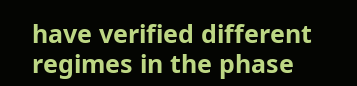have verified different regimes in the phase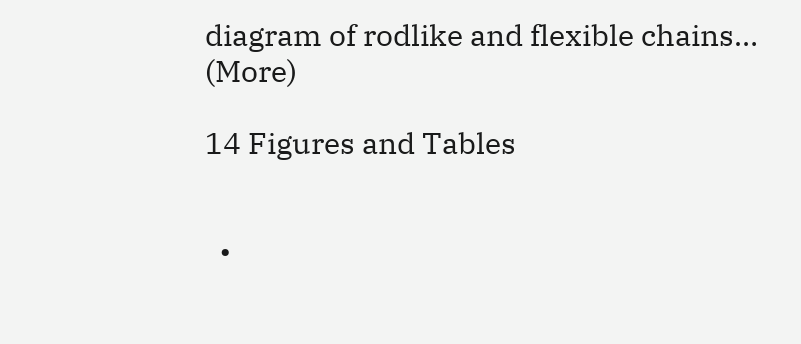diagram of rodlike and flexible chains… (More)

14 Figures and Tables


  •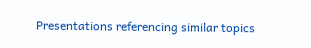Presentations referencing similar topics